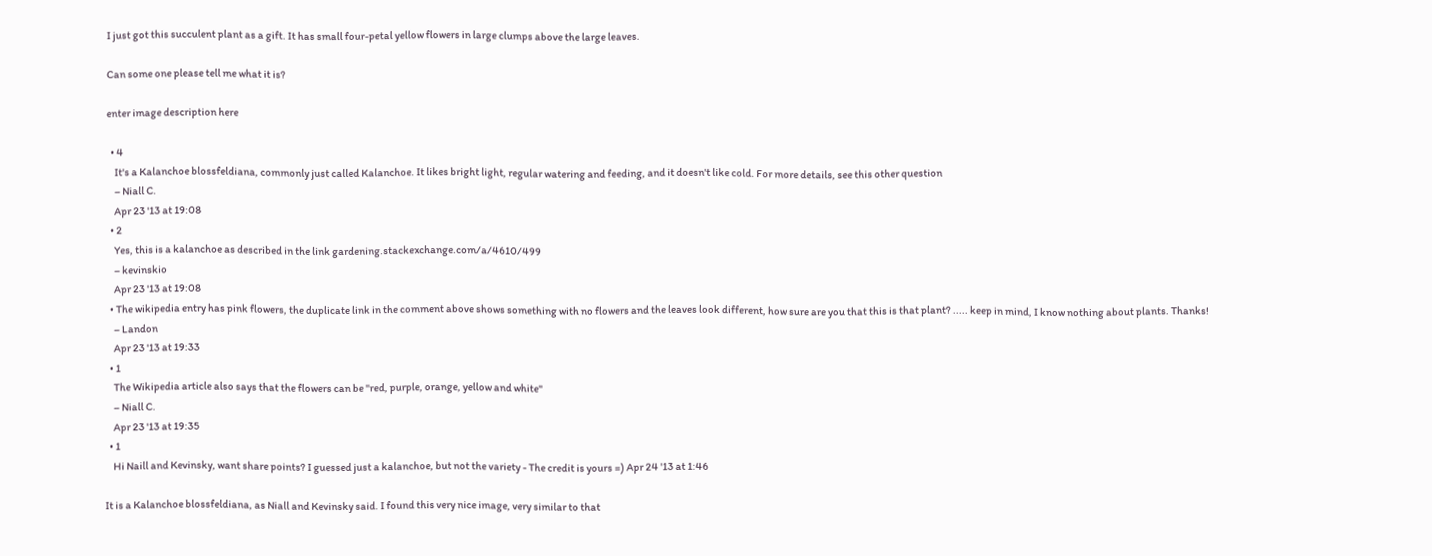I just got this succulent plant as a gift. It has small four-petal yellow flowers in large clumps above the large leaves.

Can some one please tell me what it is?

enter image description here

  • 4
    It's a Kalanchoe blossfeldiana, commonly just called Kalanchoe. It likes bright light, regular watering and feeding, and it doesn't like cold. For more details, see this other question
    – Niall C.
    Apr 23 '13 at 19:08
  • 2
    Yes, this is a kalanchoe as described in the link gardening.stackexchange.com/a/4610/499
    – kevinskio
    Apr 23 '13 at 19:08
  • The wikipedia entry has pink flowers, the duplicate link in the comment above shows something with no flowers and the leaves look different, how sure are you that this is that plant? ..... keep in mind, I know nothing about plants. Thanks!
    – Landon
    Apr 23 '13 at 19:33
  • 1
    The Wikipedia article also says that the flowers can be "red, purple, orange, yellow and white"
    – Niall C.
    Apr 23 '13 at 19:35
  • 1
    Hi Naill and Kevinsky, want share points? I guessed just a kalanchoe, but not the variety - The credit is yours =) Apr 24 '13 at 1:46

It is a Kalanchoe blossfeldiana, as Niall and Kevinsky said. I found this very nice image, very similar to that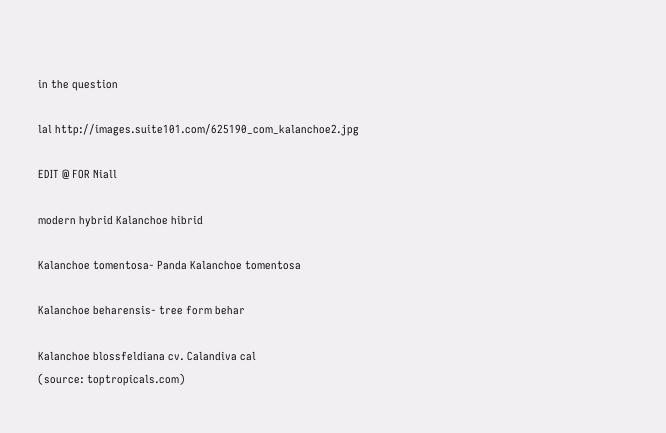in the question

lal http://images.suite101.com/625190_com_kalanchoe2.jpg

EDIT @ FOR Niall

modern hybrid Kalanchoe hibrid

Kalanchoe tomentosa- Panda Kalanchoe tomentosa

Kalanchoe beharensis- tree form behar

Kalanchoe blossfeldiana cv. Calandiva cal
(source: toptropicals.com)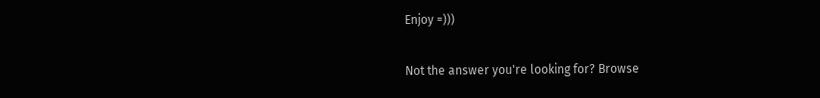Enjoy =)))

Not the answer you're looking for? Browse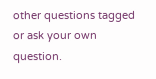other questions tagged or ask your own question.